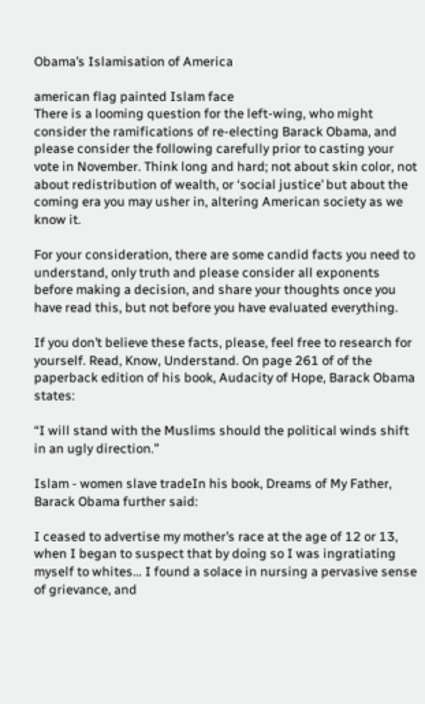Obama’s Islamisation of America

american flag painted Islam face
There is a looming question for the left-wing, who might consider the ramifications of re-electing Barack Obama, and please consider the following carefully prior to casting your vote in November. Think long and hard; not about skin color, not about redistribution of wealth, or ‘social justice’ but about the coming era you may usher in, altering American society as we know it.

For your consideration, there are some candid facts you need to understand, only truth and please consider all exponents before making a decision, and share your thoughts once you have read this, but not before you have evaluated everything.

If you don’t believe these facts, please, feel free to research for yourself. Read, Know, Understand. On page 261 of of the paperback edition of his book, Audacity of Hope, Barack Obama states:

“I will stand with the Muslims should the political winds shift in an ugly direction.”

Islam - women slave tradeIn his book, Dreams of My Father, Barack Obama further said:

I ceased to advertise my mother’s race at the age of 12 or 13, when I began to suspect that by doing so I was ingratiating myself to whites… I found a solace in nursing a pervasive sense of grievance, and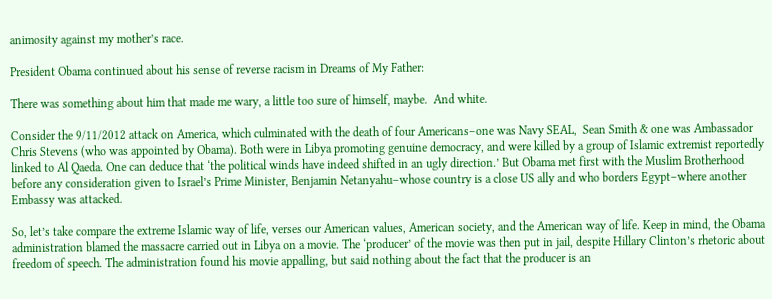animosity against my mother’s race.

President Obama continued about his sense of reverse racism in Dreams of My Father:

There was something about him that made me wary, a little too sure of himself, maybe.  And white.

Consider the 9/11/2012 attack on America, which culminated with the death of four Americans–one was Navy SEAL,  Sean Smith & one was Ambassador Chris Stevens (who was appointed by Obama). Both were in Libya promoting genuine democracy, and were killed by a group of Islamic extremist reportedly linked to Al Qaeda. One can deduce that ‘the political winds have indeed shifted in an ugly direction.’ But Obama met first with the Muslim Brotherhood before any consideration given to Israel’s Prime Minister, Benjamin Netanyahu–whose country is a close US ally and who borders Egypt–where another Embassy was attacked.

So, let’s take compare the extreme Islamic way of life, verses our American values, American society, and the American way of life. Keep in mind, the Obama administration blamed the massacre carried out in Libya on a movie. The ‘producer’ of the movie was then put in jail, despite Hillary Clinton’s rhetoric about freedom of speech. The administration found his movie appalling, but said nothing about the fact that the producer is an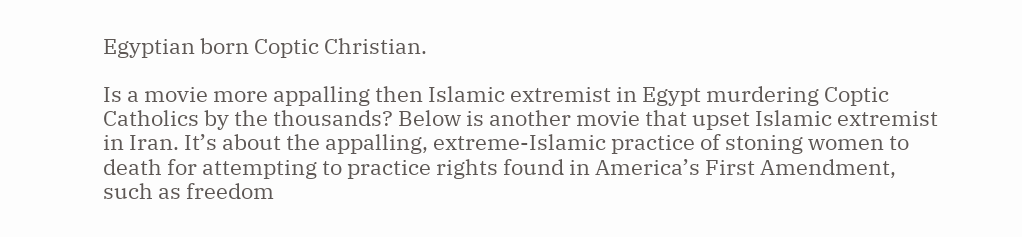Egyptian born Coptic Christian.

Is a movie more appalling then Islamic extremist in Egypt murdering Coptic Catholics by the thousands? Below is another movie that upset Islamic extremist in Iran. It’s about the appalling, extreme-Islamic practice of stoning women to death for attempting to practice rights found in America’s First Amendment, such as freedom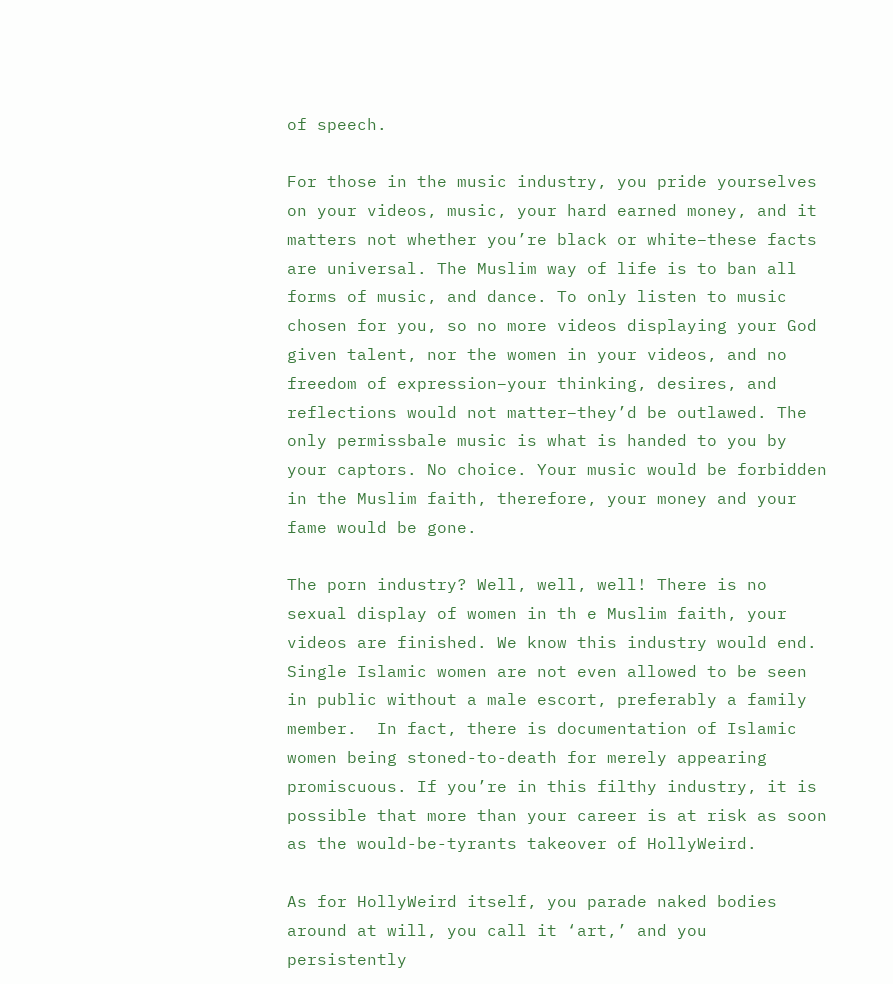of speech.

For those in the music industry, you pride yourselves on your videos, music, your hard earned money, and it matters not whether you’re black or white–these facts are universal. The Muslim way of life is to ban all forms of music, and dance. To only listen to music chosen for you, so no more videos displaying your God given talent, nor the women in your videos, and no freedom of expression–your thinking, desires, and reflections would not matter–they’d be outlawed. The only permissbale music is what is handed to you by your captors. No choice. Your music would be forbidden in the Muslim faith, therefore, your money and your fame would be gone.

The porn industry? Well, well, well! There is no sexual display of women in th e Muslim faith, your videos are finished. We know this industry would end. Single Islamic women are not even allowed to be seen in public without a male escort, preferably a family member.  In fact, there is documentation of Islamic women being stoned-to-death for merely appearing promiscuous. If you’re in this filthy industry, it is possible that more than your career is at risk as soon as the would-be-tyrants takeover of HollyWeird.

As for HollyWeird itself, you parade naked bodies around at will, you call it ‘art,’ and you persistently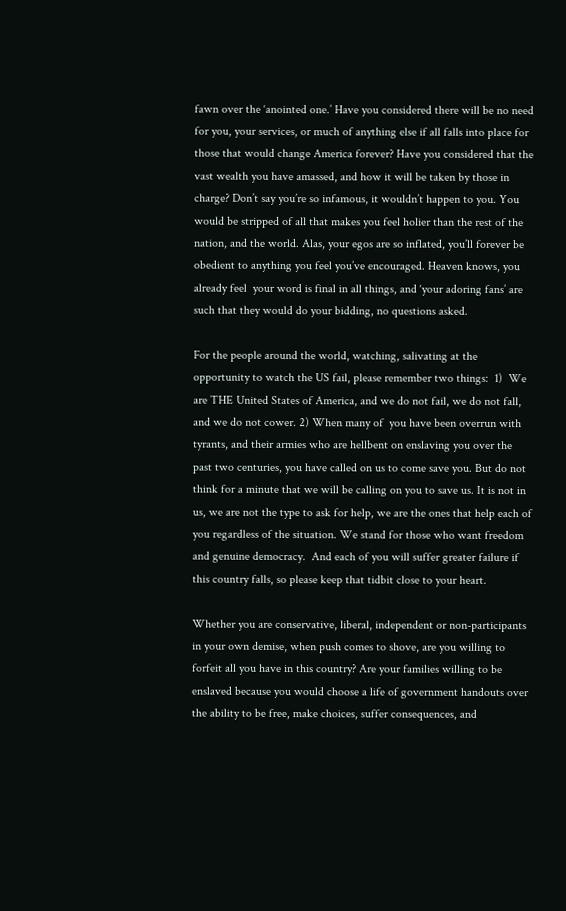fawn over the ‘anointed one.’ Have you considered there will be no need for you, your services, or much of anything else if all falls into place for those that would change America forever? Have you considered that the vast wealth you have amassed, and how it will be taken by those in charge? Don’t say you’re so infamous, it wouldn’t happen to you. You would be stripped of all that makes you feel holier than the rest of the nation, and the world. Alas, your egos are so inflated, you’ll forever be obedient to anything you feel you’ve encouraged. Heaven knows, you already feel  your word is final in all things, and ‘your adoring fans’ are such that they would do your bidding, no questions asked.

For the people around the world, watching, salivating at the opportunity to watch the US fail, please remember two things:  1)  We are THE United States of America, and we do not fail, we do not fall, and we do not cower. 2) When many of  you have been overrun with tyrants, and their armies who are hellbent on enslaving you over the past two centuries, you have called on us to come save you. But do not think for a minute that we will be calling on you to save us. It is not in us, we are not the type to ask for help, we are the ones that help each of you regardless of the situation. We stand for those who want freedom and genuine democracy.  And each of you will suffer greater failure if this country falls, so please keep that tidbit close to your heart.

Whether you are conservative, liberal, independent or non-participants in your own demise, when push comes to shove, are you willing to forfeit all you have in this country? Are your families willing to be enslaved because you would choose a life of government handouts over the ability to be free, make choices, suffer consequences, and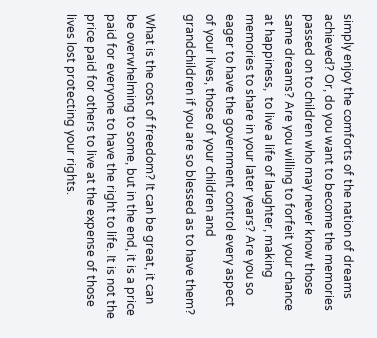simply enjoy the comforts of the nation of dreams achieved? Or, do you want to become the memories passed on to children who may never know those same dreams? Are you willing to forfeit your chance at happiness,  to live a life of laughter, making memories to share in your later years? Are you so eager to have the government control every aspect of your lives, those of your children and grandchildren if you are so blessed as to have them?

What is the cost of freedom? It can be great, it can be overwhelming to some, but in the end, it is a price paid for everyone to have the right to life. It is not the price paid for others to live at the expense of those lives lost protecting your rights.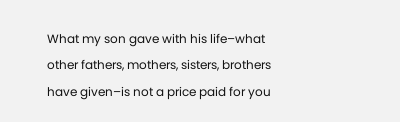What my son gave with his life–what other fathers, mothers, sisters, brothers have given–is not a price paid for you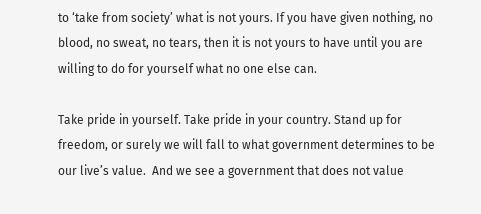to ‘take from society’ what is not yours. If you have given nothing, no blood, no sweat, no tears, then it is not yours to have until you are willing to do for yourself what no one else can.

Take pride in yourself. Take pride in your country. Stand up for freedom, or surely we will fall to what government determines to be our live’s value.  And we see a government that does not value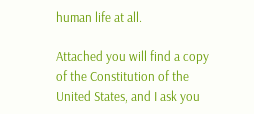human life at all.

Attached you will find a copy of the Constitution of the United States, and I ask you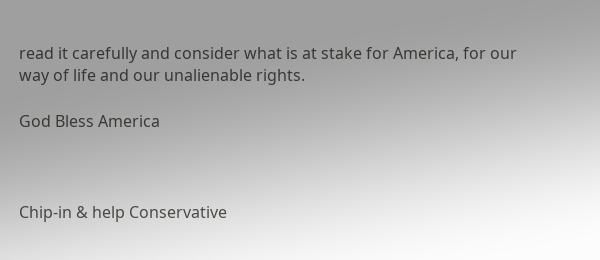read it carefully and consider what is at stake for America, for our way of life and our unalienable rights.

God Bless America



Chip-in & help Conservative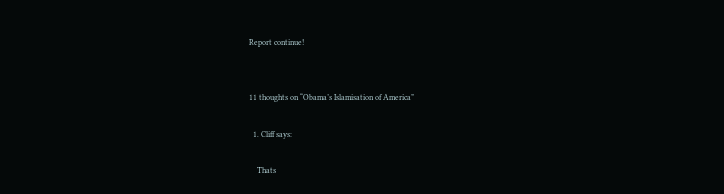Report continue!


11 thoughts on “Obama’s Islamisation of America”

  1. Cliff says:

    Thats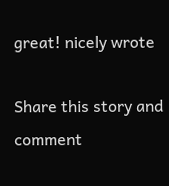great! nicely wrote

Share this story and comment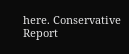here. Conservative Report